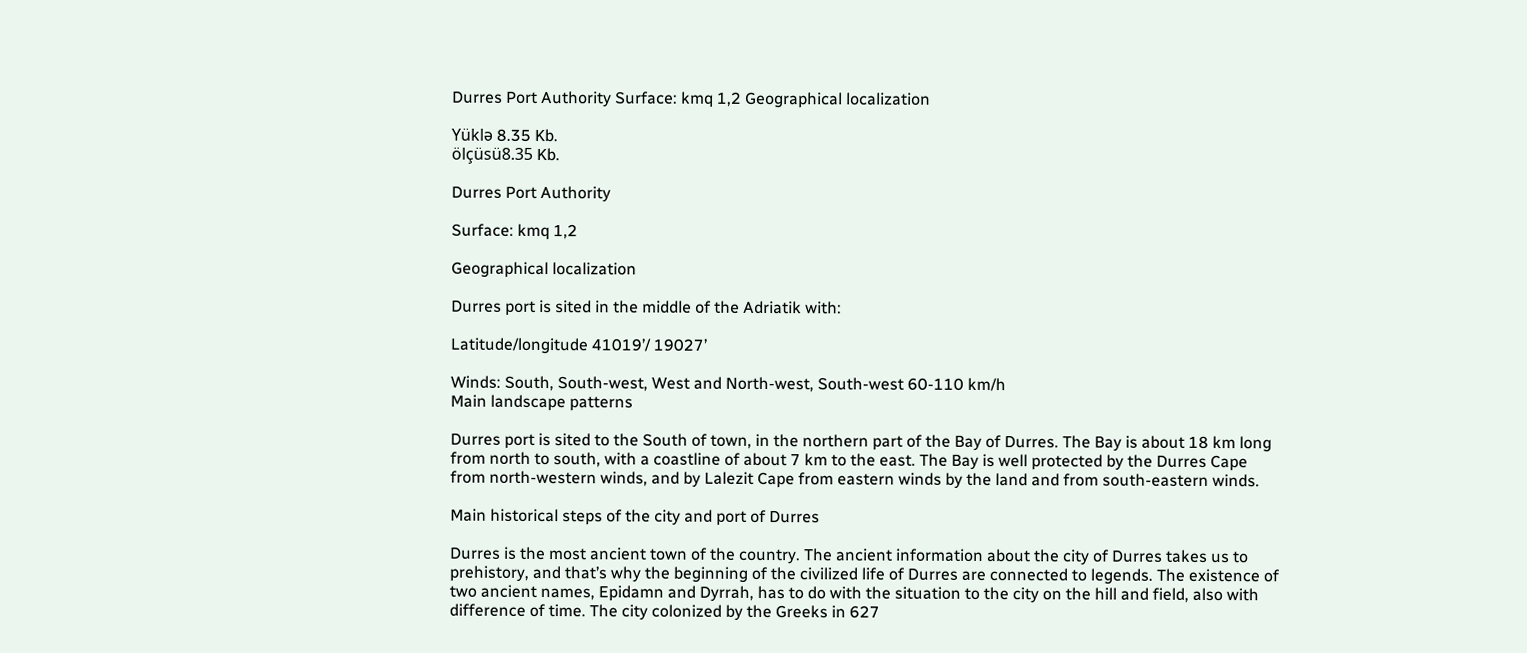Durres Port Authority Surface: kmq 1,2 Geographical localization

Yüklə 8.35 Kb.
ölçüsü8.35 Kb.

Durres Port Authority

Surface: kmq 1,2

Geographical localization

Durres port is sited in the middle of the Adriatik with:

Latitude/longitude 41019’/ 19027’

Winds: South, South-west, West and North-west, South-west 60-110 km/h
Main landscape patterns

Durres port is sited to the South of town, in the northern part of the Bay of Durres. The Bay is about 18 km long from north to south, with a coastline of about 7 km to the east. The Bay is well protected by the Durres Cape from north-western winds, and by Lalezit Cape from eastern winds by the land and from south-eastern winds.

Main historical steps of the city and port of Durres

Durres is the most ancient town of the country. The ancient information about the city of Durres takes us to prehistory, and that’s why the beginning of the civilized life of Durres are connected to legends. The existence of two ancient names, Epidamn and Dyrrah, has to do with the situation to the city on the hill and field, also with difference of time. The city colonized by the Greeks in 627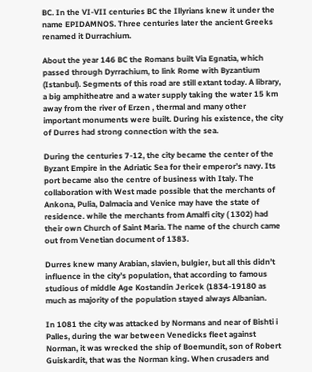BC. In the VI-VII centuries BC the Illyrians knew it under the name EPIDAMNOS. Three centuries later the ancient Greeks renamed it Durrachium.

About the year 146 BC the Romans built Via Egnatia, which passed through Dyrrachium, to link Rome with Byzantium (Istanbul). Segments of this road are still extant today. A library, a big amphitheatre and a water supply taking the water 15 km away from the river of Erzen , thermal and many other important monuments were built. During his existence, the city of Durres had strong connection with the sea.

During the centuries 7-12, the city became the center of the Byzant Empire in the Adriatic Sea for their emperor’s navy. Its port became also the centre of business with Italy. The collaboration with West made possible that the merchants of Ankona, Pulia, Dalmacia and Venice may have the state of residence. while the merchants from Amalfi city ( 1302) had their own Church of Saint Maria. The name of the church came out from Venetian document of 1383.

Durres knew many Arabian, slavien, bulgier, but all this didn’t influence in the city’s population, that according to famous studious of middle Age Kostandin Jericek (1834-19180 as much as majority of the population stayed always Albanian.

In 1081 the city was attacked by Normans and near of Bishti i Palles, during the war between Venedicks fleet against Norman, it was wrecked the ship of Boemundit, son of Robert Guiskardit, that was the Norman king. When crusaders and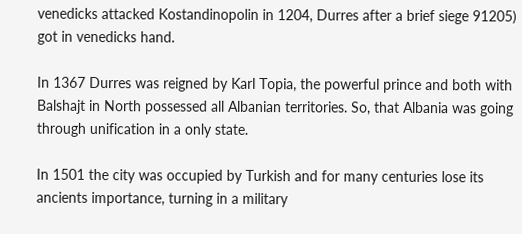venedicks attacked Kostandinopolin in 1204, Durres after a brief siege 91205) got in venedicks hand.

In 1367 Durres was reigned by Karl Topia, the powerful prince and both with Balshajt in North possessed all Albanian territories. So, that Albania was going through unification in a only state.

In 1501 the city was occupied by Turkish and for many centuries lose its ancients importance, turning in a military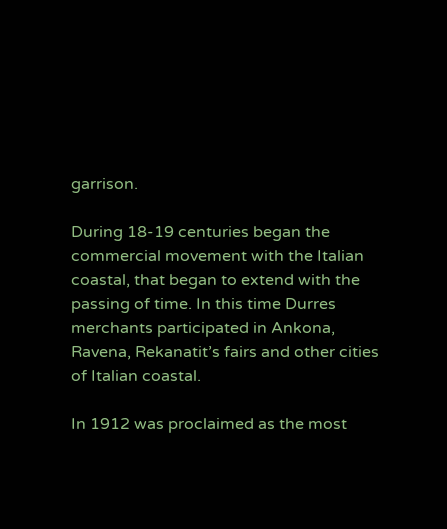garrison.

During 18-19 centuries began the commercial movement with the Italian coastal, that began to extend with the passing of time. In this time Durres merchants participated in Ankona, Ravena, Rekanatit’s fairs and other cities of Italian coastal.

In 1912 was proclaimed as the most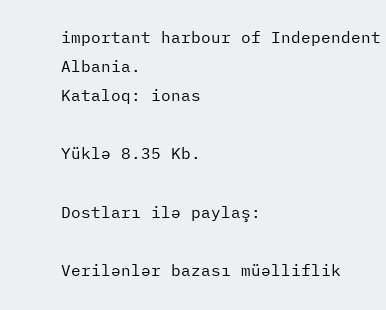important harbour of Independent Albania.
Kataloq: ionas

Yüklə 8.35 Kb.

Dostları ilə paylaş:

Verilənlər bazası müəlliflik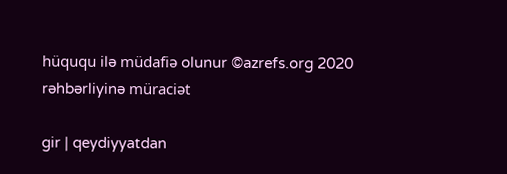hüququ ilə müdafiə olunur ©azrefs.org 2020
rəhbərliyinə müraciət

gir | qeydiyyatdan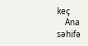keç
    Ana səhifə